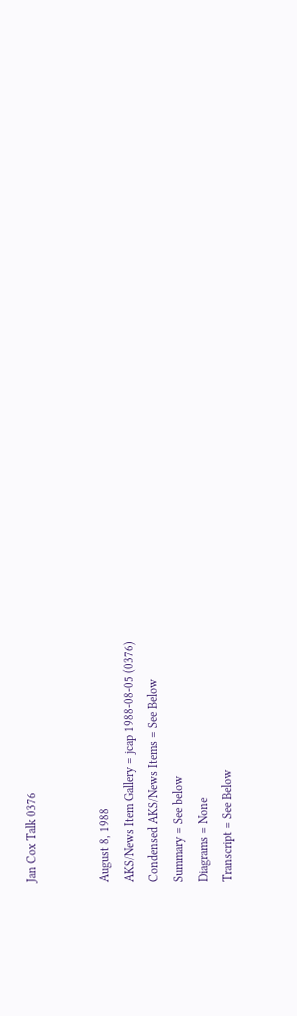Jan Cox Talk 0376


August 8, 1988
AKS/News Item Gallery = jcap 1988-08-05 (0376)
Condensed AKS/News Items = See Below
Summary = See below
Diagrams = None
Transcript = See Below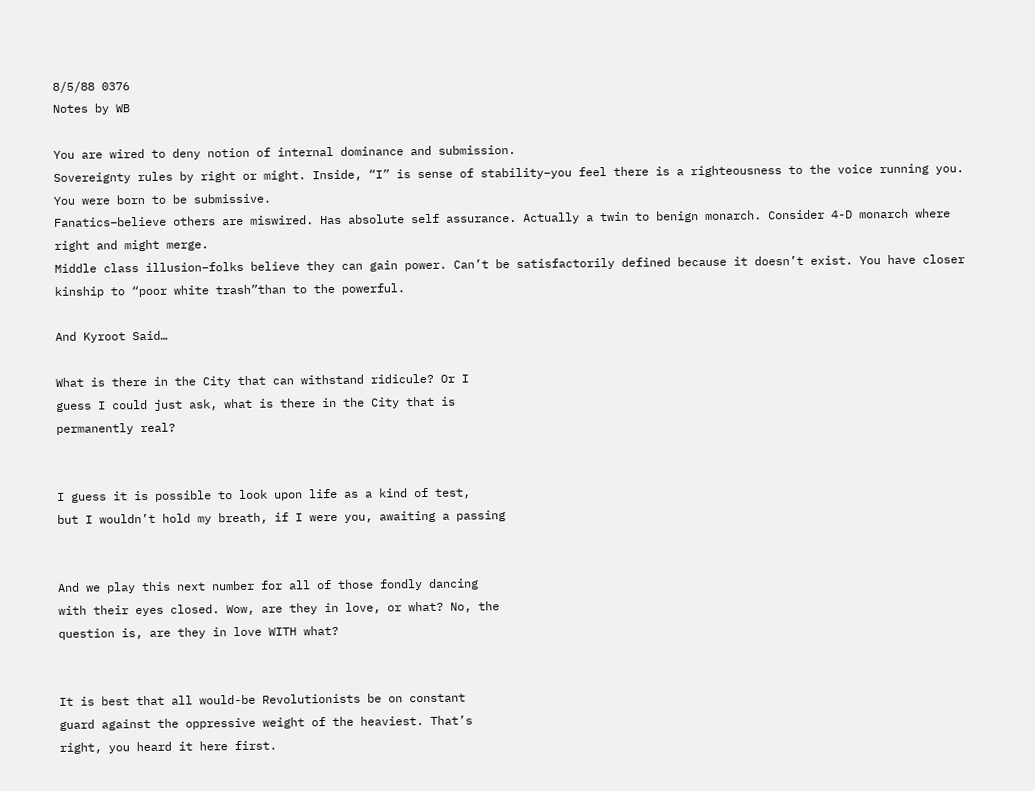8/5/88 0376
Notes by WB

You are wired to deny notion of internal dominance and submission.
Sovereignty rules by right or might. Inside, “I” is sense of stability–you feel there is a righteousness to the voice running you.
You were born to be submissive.
Fanatics–believe others are miswired. Has absolute self assurance. Actually a twin to benign monarch. Consider 4-D monarch where right and might merge.
Middle class illusion–folks believe they can gain power. Can’t be satisfactorily defined because it doesn’t exist. You have closer kinship to “poor white trash”than to the powerful.

And Kyroot Said…

What is there in the City that can withstand ridicule? Or I
guess I could just ask, what is there in the City that is
permanently real?


I guess it is possible to look upon life as a kind of test,
but I wouldn’t hold my breath, if I were you, awaiting a passing


And we play this next number for all of those fondly dancing
with their eyes closed. Wow, are they in love, or what? No, the
question is, are they in love WITH what?


It is best that all would-be Revolutionists be on constant
guard against the oppressive weight of the heaviest. That’s
right, you heard it here first.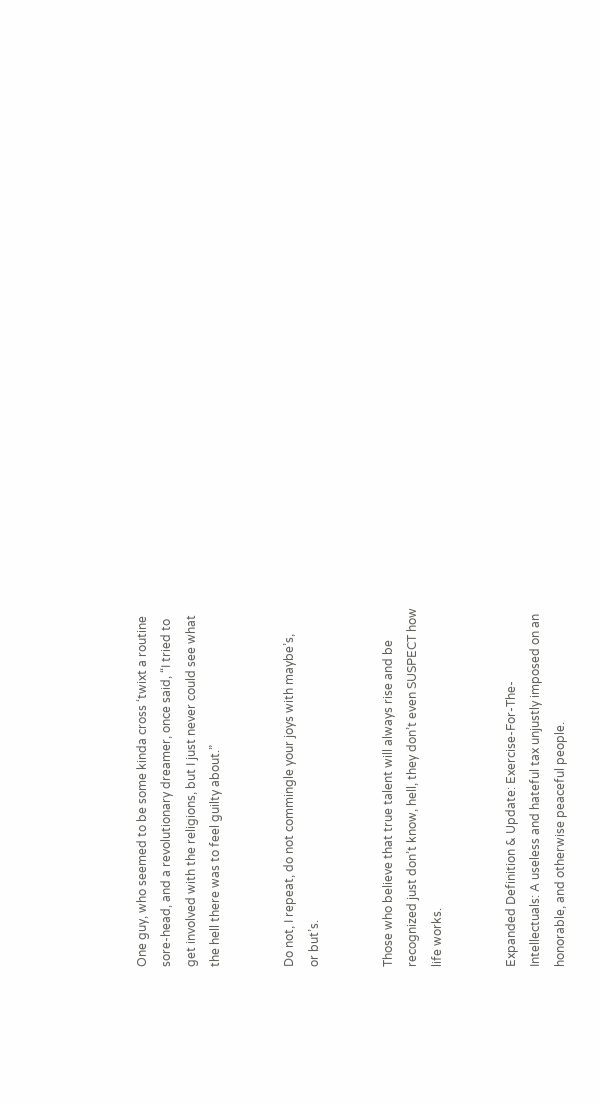One guy, who seemed to be some kinda cross ‘twixt a routine
sore-head, and a revolutionary dreamer, once said, “I tried to
get involved with the religions, but I just never could see what
the hell there was to feel guilty about.”


Do not, I repeat, do not commingle your joys with maybe’s,
or but’s.


Those who believe that true talent will always rise and be
recognized just don’t know, hell, they don’t even SUSPECT how
life works.


Expanded Definition & Update: Exercise-For-The-
Intellectuals: A useless and hateful tax unjustly imposed on an
honorable, and otherwise peaceful people.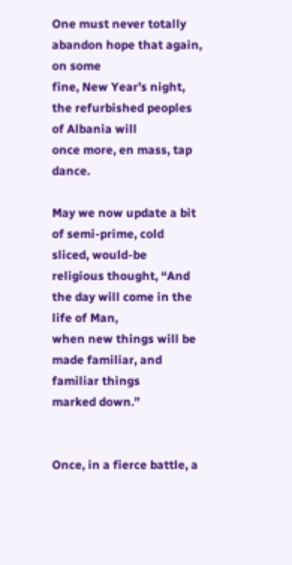One must never totally abandon hope that again, on some
fine, New Year’s night, the refurbished peoples of Albania will
once more, en mass, tap dance.

May we now update a bit of semi-prime, cold sliced, would-be
religious thought, “And the day will come in the life of Man,
when new things will be made familiar, and familiar things
marked down.”


Once, in a fierce battle, a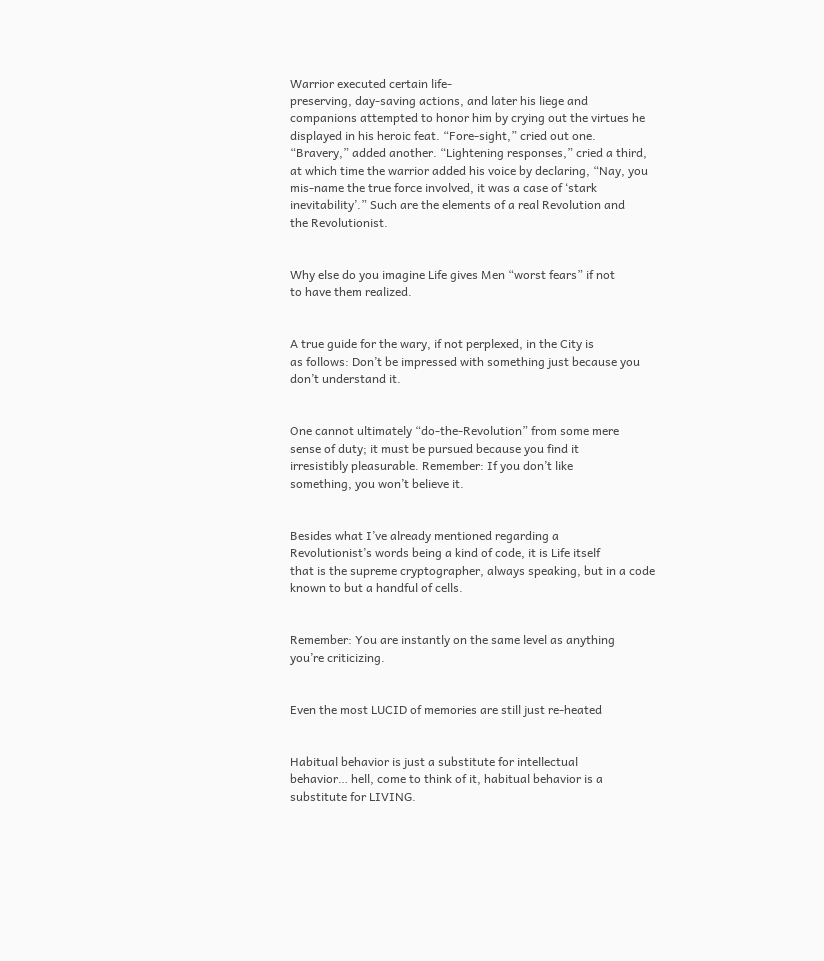Warrior executed certain life-
preserving, day-saving actions, and later his liege and
companions attempted to honor him by crying out the virtues he
displayed in his heroic feat. “Fore-sight,” cried out one.
“Bravery,” added another. “Lightening responses,” cried a third,
at which time the warrior added his voice by declaring, “Nay, you
mis-name the true force involved, it was a case of ‘stark
inevitability’.” Such are the elements of a real Revolution and
the Revolutionist.


Why else do you imagine Life gives Men “worst fears” if not
to have them realized.


A true guide for the wary, if not perplexed, in the City is
as follows: Don’t be impressed with something just because you
don’t understand it.


One cannot ultimately “do-the-Revolution” from some mere
sense of duty; it must be pursued because you find it
irresistibly pleasurable. Remember: If you don’t like
something, you won’t believe it.


Besides what I’ve already mentioned regarding a
Revolutionist’s words being a kind of code, it is Life itself
that is the supreme cryptographer, always speaking, but in a code
known to but a handful of cells.


Remember: You are instantly on the same level as anything
you’re criticizing.


Even the most LUCID of memories are still just re-heated


Habitual behavior is just a substitute for intellectual
behavior… hell, come to think of it, habitual behavior is a
substitute for LIVING.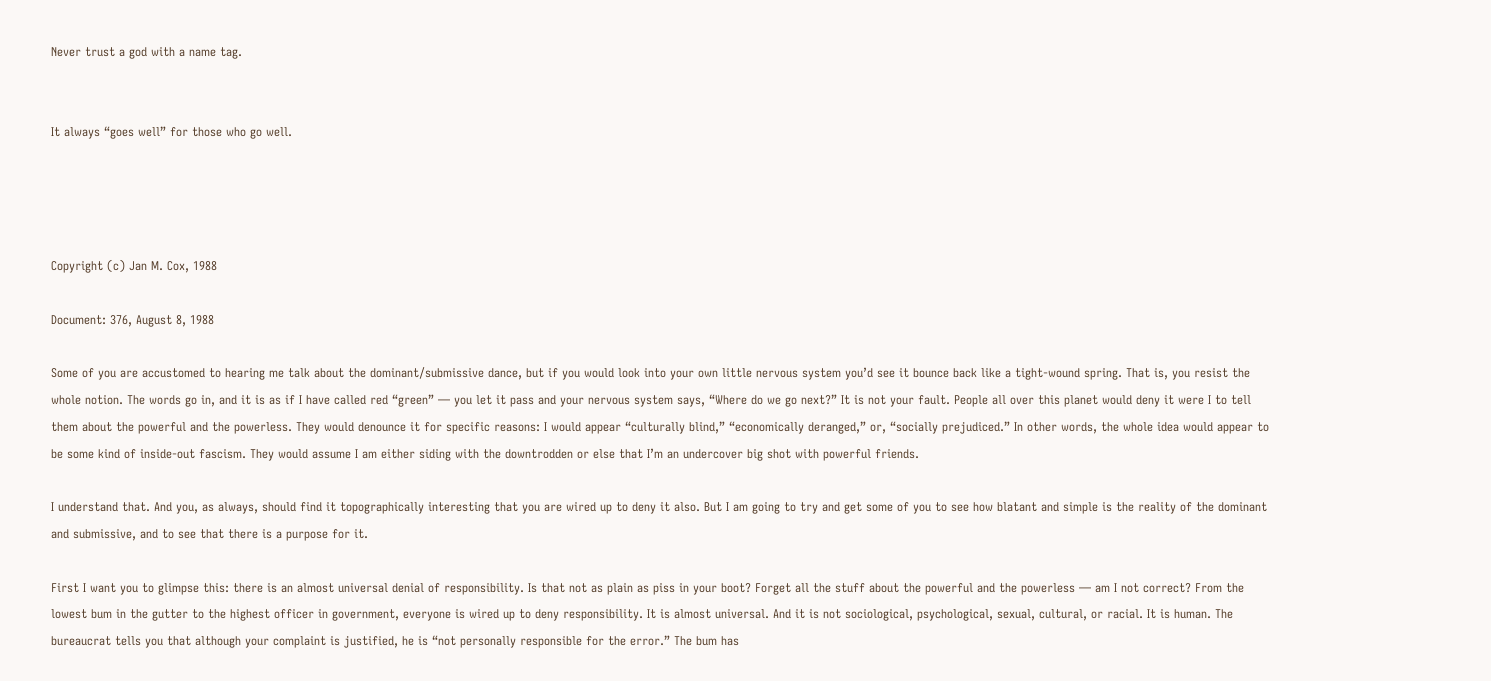Never trust a god with a name tag.


It always “goes well” for those who go well.




Copyright (c) Jan M. Cox, 1988

Document: 376, August 8, 1988

Some of you are accustomed to hearing me talk about the dominant/submissive dance, but if you would look into your own little nervous system you’d see it bounce back like a tight-wound spring. That is, you resist the whole notion. The words go in, and it is as if I have called red “green” — you let it pass and your nervous system says, “Where do we go next?” It is not your fault. People all over this planet would deny it were I to tell them about the powerful and the powerless. They would denounce it for specific reasons: I would appear “culturally blind,” “economically deranged,” or, “socially prejudiced.” In other words, the whole idea would appear to be some kind of inside-out fascism. They would assume I am either siding with the downtrodden or else that I’m an undercover big shot with powerful friends.

I understand that. And you, as always, should find it topographically interesting that you are wired up to deny it also. But I am going to try and get some of you to see how blatant and simple is the reality of the dominant and submissive, and to see that there is a purpose for it.

First I want you to glimpse this: there is an almost universal denial of responsibility. Is that not as plain as piss in your boot? Forget all the stuff about the powerful and the powerless — am I not correct? From the lowest bum in the gutter to the highest officer in government, everyone is wired up to deny responsibility. It is almost universal. And it is not sociological, psychological, sexual, cultural, or racial. It is human. The bureaucrat tells you that although your complaint is justified, he is “not personally responsible for the error.” The bum has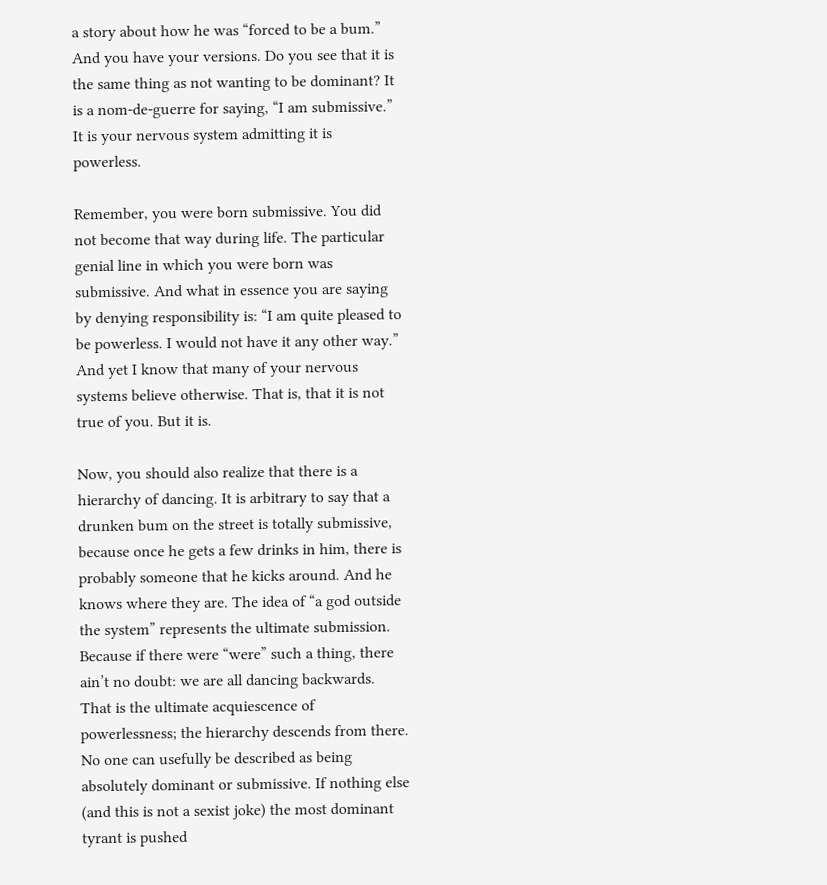a story about how he was “forced to be a bum.” And you have your versions. Do you see that it is the same thing as not wanting to be dominant? It is a nom-de-guerre for saying, “I am submissive.” It is your nervous system admitting it is powerless.

Remember, you were born submissive. You did not become that way during life. The particular genial line in which you were born was submissive. And what in essence you are saying by denying responsibility is: “I am quite pleased to be powerless. I would not have it any other way.” And yet I know that many of your nervous systems believe otherwise. That is, that it is not true of you. But it is.

Now, you should also realize that there is a hierarchy of dancing. It is arbitrary to say that a drunken bum on the street is totally submissive, because once he gets a few drinks in him, there is probably someone that he kicks around. And he knows where they are. The idea of “a god outside the system” represents the ultimate submission. Because if there were “were” such a thing, there ain’t no doubt: we are all dancing backwards. That is the ultimate acquiescence of powerlessness; the hierarchy descends from there. No one can usefully be described as being absolutely dominant or submissive. If nothing else (and this is not a sexist joke) the most dominant tyrant is pushed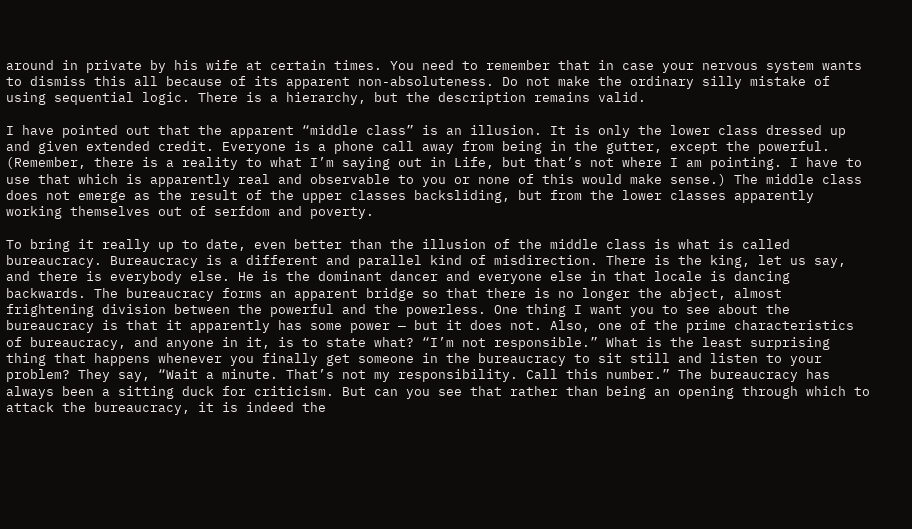around in private by his wife at certain times. You need to remember that in case your nervous system wants to dismiss this all because of its apparent non-absoluteness. Do not make the ordinary silly mistake of using sequential logic. There is a hierarchy, but the description remains valid.

I have pointed out that the apparent “middle class” is an illusion. It is only the lower class dressed up and given extended credit. Everyone is a phone call away from being in the gutter, except the powerful. (Remember, there is a reality to what I’m saying out in Life, but that’s not where I am pointing. I have to use that which is apparently real and observable to you or none of this would make sense.) The middle class does not emerge as the result of the upper classes backsliding, but from the lower classes apparently working themselves out of serfdom and poverty.

To bring it really up to date, even better than the illusion of the middle class is what is called bureaucracy. Bureaucracy is a different and parallel kind of misdirection. There is the king, let us say, and there is everybody else. He is the dominant dancer and everyone else in that locale is dancing backwards. The bureaucracy forms an apparent bridge so that there is no longer the abject, almost frightening division between the powerful and the powerless. One thing I want you to see about the bureaucracy is that it apparently has some power — but it does not. Also, one of the prime characteristics of bureaucracy, and anyone in it, is to state what? “I’m not responsible.” What is the least surprising thing that happens whenever you finally get someone in the bureaucracy to sit still and listen to your problem? They say, “Wait a minute. That’s not my responsibility. Call this number.” The bureaucracy has always been a sitting duck for criticism. But can you see that rather than being an opening through which to attack the bureaucracy, it is indeed the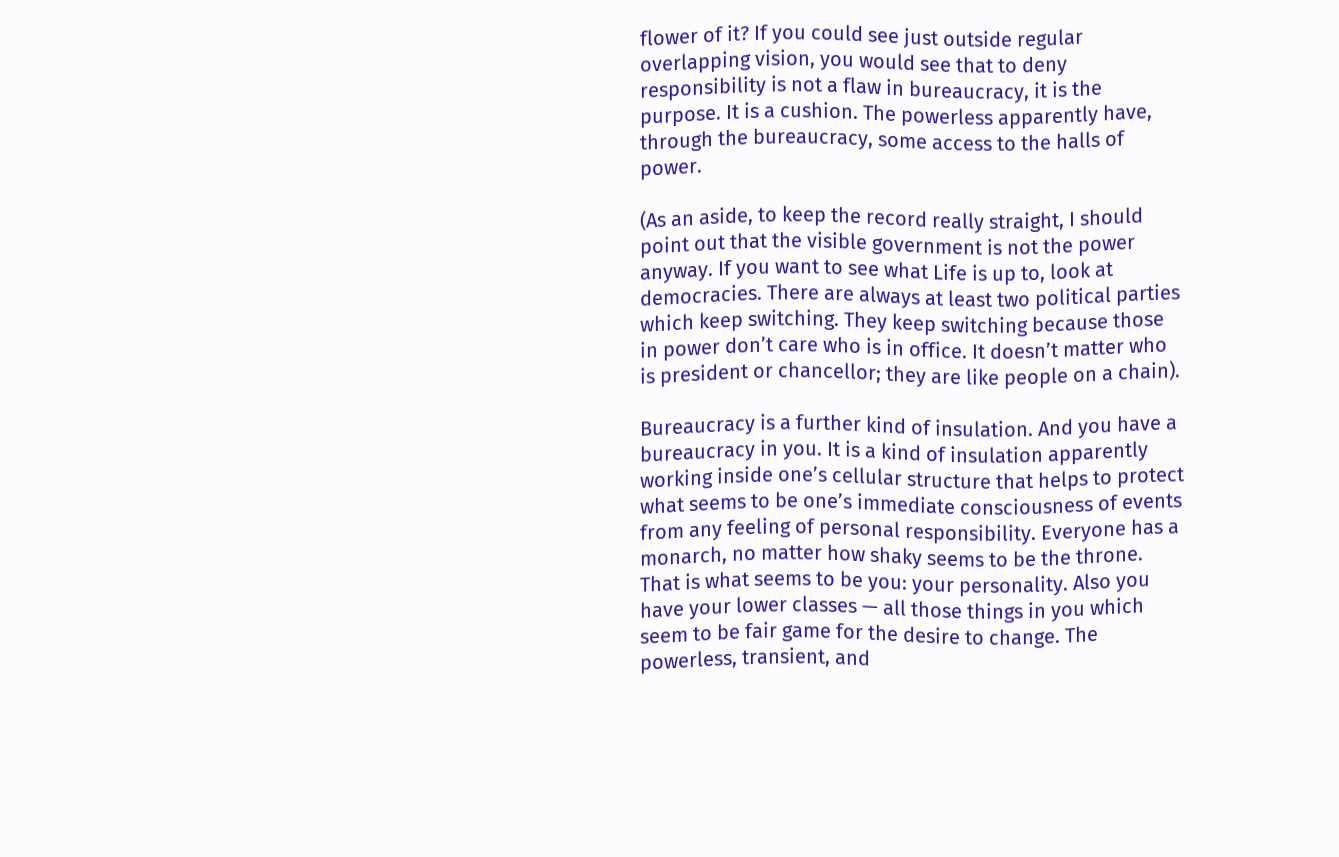flower of it? If you could see just outside regular overlapping vision, you would see that to deny responsibility is not a flaw in bureaucracy, it is the purpose. It is a cushion. The powerless apparently have, through the bureaucracy, some access to the halls of power.

(As an aside, to keep the record really straight, I should point out that the visible government is not the power anyway. If you want to see what Life is up to, look at democracies. There are always at least two political parties which keep switching. They keep switching because those in power don’t care who is in office. It doesn’t matter who is president or chancellor; they are like people on a chain).

Bureaucracy is a further kind of insulation. And you have a bureaucracy in you. It is a kind of insulation apparently working inside one’s cellular structure that helps to protect what seems to be one’s immediate consciousness of events from any feeling of personal responsibility. Everyone has a monarch, no matter how shaky seems to be the throne. That is what seems to be you: your personality. Also you have your lower classes — all those things in you which seem to be fair game for the desire to change. The powerless, transient, and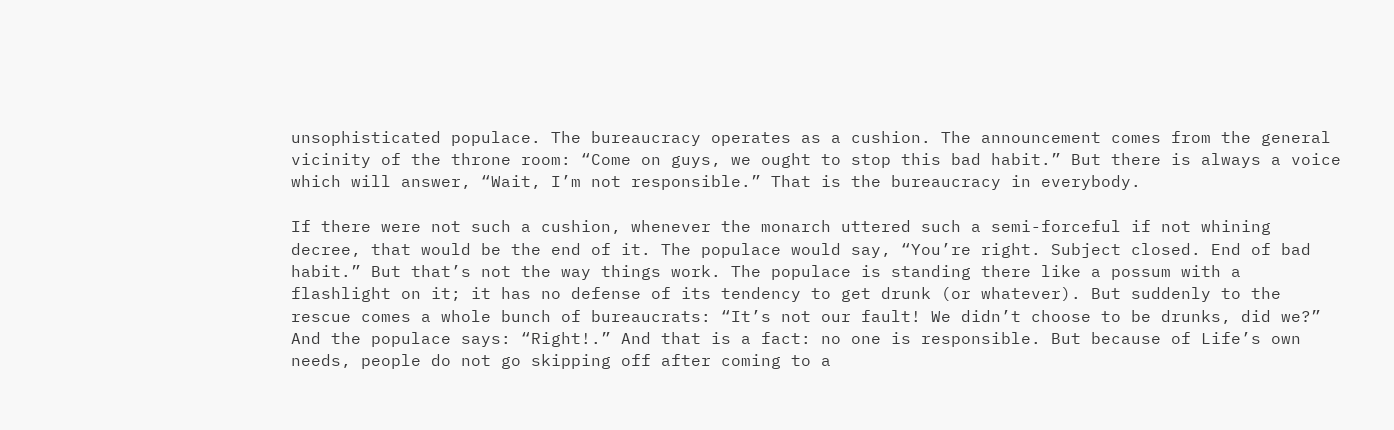unsophisticated populace. The bureaucracy operates as a cushion. The announcement comes from the general vicinity of the throne room: “Come on guys, we ought to stop this bad habit.” But there is always a voice which will answer, “Wait, I’m not responsible.” That is the bureaucracy in everybody.

If there were not such a cushion, whenever the monarch uttered such a semi-forceful if not whining decree, that would be the end of it. The populace would say, “You’re right. Subject closed. End of bad habit.” But that’s not the way things work. The populace is standing there like a possum with a flashlight on it; it has no defense of its tendency to get drunk (or whatever). But suddenly to the rescue comes a whole bunch of bureaucrats: “It’s not our fault! We didn’t choose to be drunks, did we?” And the populace says: “Right!.” And that is a fact: no one is responsible. But because of Life’s own needs, people do not go skipping off after coming to a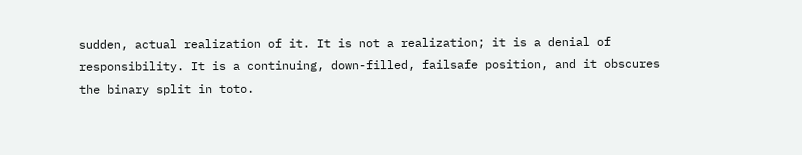sudden, actual realization of it. It is not a realization; it is a denial of responsibility. It is a continuing, down-filled, failsafe position, and it obscures the binary split in toto.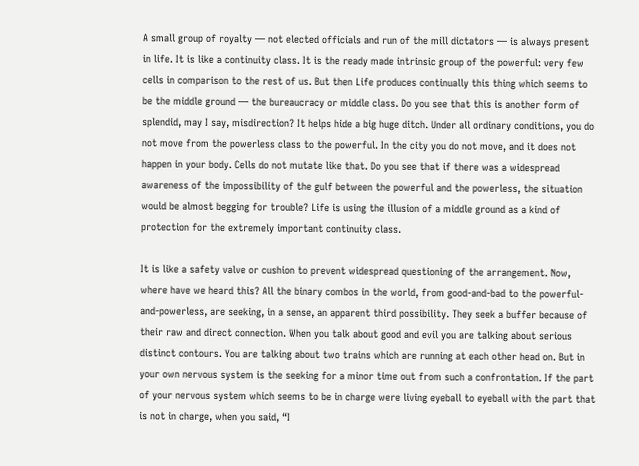A small group of royalty — not elected officials and run of the mill dictators — is always present in life. It is like a continuity class. It is the ready made intrinsic group of the powerful: very few cells in comparison to the rest of us. But then Life produces continually this thing which seems to be the middle ground — the bureaucracy or middle class. Do you see that this is another form of splendid, may I say, misdirection? It helps hide a big huge ditch. Under all ordinary conditions, you do not move from the powerless class to the powerful. In the city you do not move, and it does not happen in your body. Cells do not mutate like that. Do you see that if there was a widespread awareness of the impossibility of the gulf between the powerful and the powerless, the situation would be almost begging for trouble? Life is using the illusion of a middle ground as a kind of protection for the extremely important continuity class.

It is like a safety valve or cushion to prevent widespread questioning of the arrangement. Now, where have we heard this? All the binary combos in the world, from good-and-bad to the powerful-and-powerless, are seeking, in a sense, an apparent third possibility. They seek a buffer because of their raw and direct connection. When you talk about good and evil you are talking about serious distinct contours. You are talking about two trains which are running at each other head on. But in your own nervous system is the seeking for a minor time out from such a confrontation. If the part of your nervous system which seems to be in charge were living eyeball to eyeball with the part that is not in charge, when you said, “I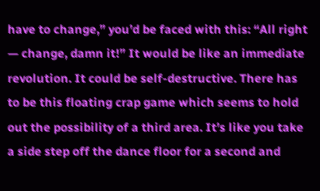have to change,” you’d be faced with this: “All right — change, damn it!” It would be like an immediate revolution. It could be self-destructive. There has to be this floating crap game which seems to hold out the possibility of a third area. It’s like you take a side step off the dance floor for a second and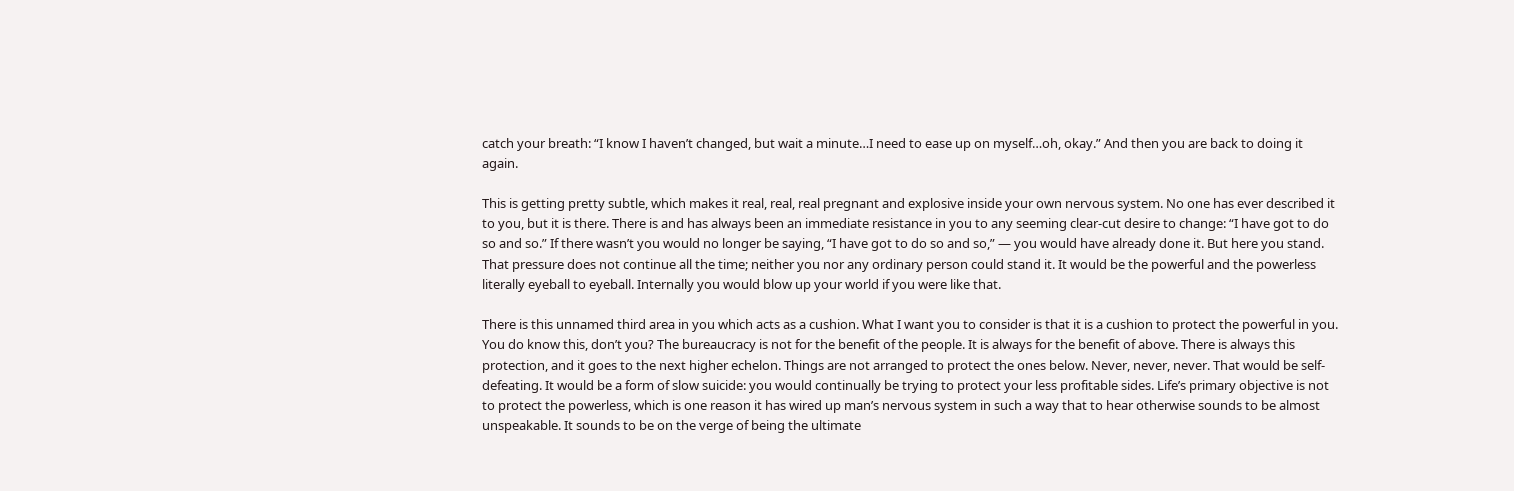catch your breath: “I know I haven’t changed, but wait a minute…I need to ease up on myself…oh, okay.” And then you are back to doing it again.

This is getting pretty subtle, which makes it real, real, real pregnant and explosive inside your own nervous system. No one has ever described it to you, but it is there. There is and has always been an immediate resistance in you to any seeming clear-cut desire to change: “I have got to do so and so.” If there wasn’t you would no longer be saying, “I have got to do so and so,” — you would have already done it. But here you stand. That pressure does not continue all the time; neither you nor any ordinary person could stand it. It would be the powerful and the powerless literally eyeball to eyeball. Internally you would blow up your world if you were like that.

There is this unnamed third area in you which acts as a cushion. What I want you to consider is that it is a cushion to protect the powerful in you. You do know this, don’t you? The bureaucracy is not for the benefit of the people. It is always for the benefit of above. There is always this protection, and it goes to the next higher echelon. Things are not arranged to protect the ones below. Never, never, never. That would be self-defeating. It would be a form of slow suicide: you would continually be trying to protect your less profitable sides. Life’s primary objective is not to protect the powerless, which is one reason it has wired up man’s nervous system in such a way that to hear otherwise sounds to be almost unspeakable. It sounds to be on the verge of being the ultimate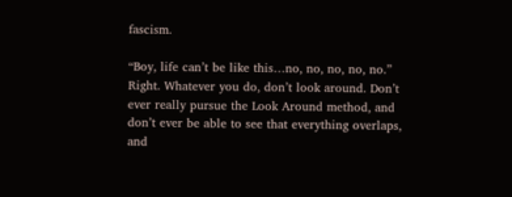fascism.

“Boy, life can’t be like this…no, no, no, no, no.” Right. Whatever you do, don’t look around. Don’t ever really pursue the Look Around method, and don’t ever be able to see that everything overlaps, and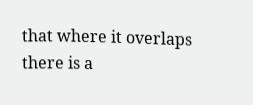that where it overlaps there is a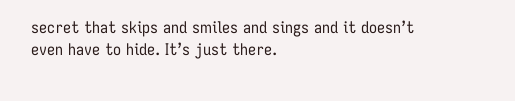secret that skips and smiles and sings and it doesn’t even have to hide. It’s just there.